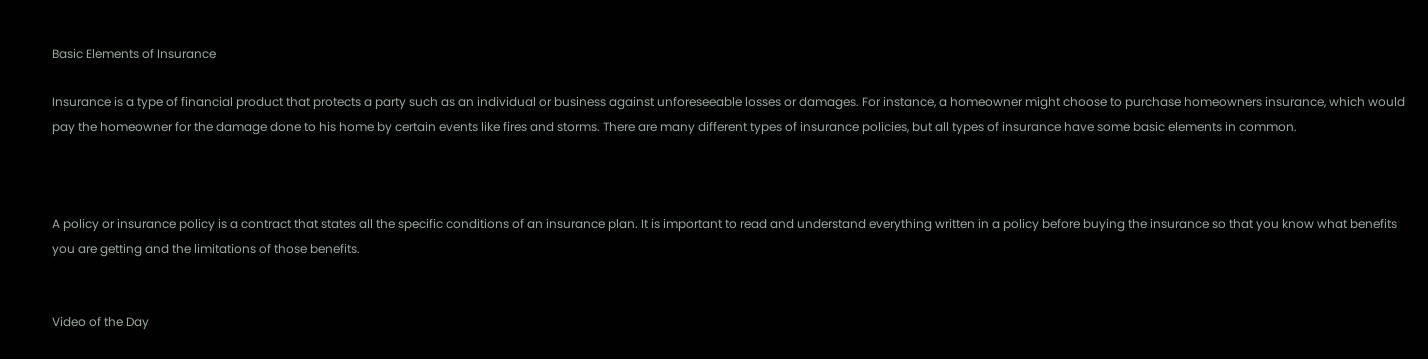Basic Elements of Insurance

Insurance is a type of financial product that protects a party such as an individual or business against unforeseeable losses or damages. For instance, a homeowner might choose to purchase homeowners insurance, which would pay the homeowner for the damage done to his home by certain events like fires and storms. There are many different types of insurance policies, but all types of insurance have some basic elements in common.



A policy or insurance policy is a contract that states all the specific conditions of an insurance plan. It is important to read and understand everything written in a policy before buying the insurance so that you know what benefits you are getting and the limitations of those benefits.


Video of the Day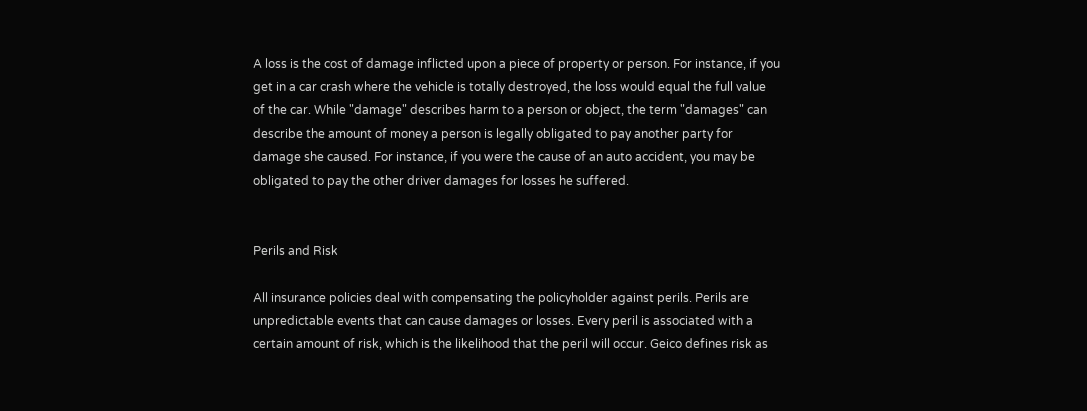A loss is the cost of damage inflicted upon a piece of property or person. For instance, if you get in a car crash where the vehicle is totally destroyed, the loss would equal the full value of the car. While "damage" describes harm to a person or object, the term "damages" can describe the amount of money a person is legally obligated to pay another party for damage she caused. For instance, if you were the cause of an auto accident, you may be obligated to pay the other driver damages for losses he suffered.


Perils and Risk

All insurance policies deal with compensating the policyholder against perils. Perils are unpredictable events that can cause damages or losses. Every peril is associated with a certain amount of risk, which is the likelihood that the peril will occur. Geico defines risk as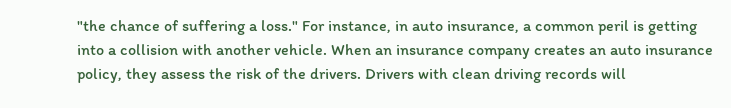"the chance of suffering a loss." For instance, in auto insurance, a common peril is getting into a collision with another vehicle. When an insurance company creates an auto insurance policy, they assess the risk of the drivers. Drivers with clean driving records will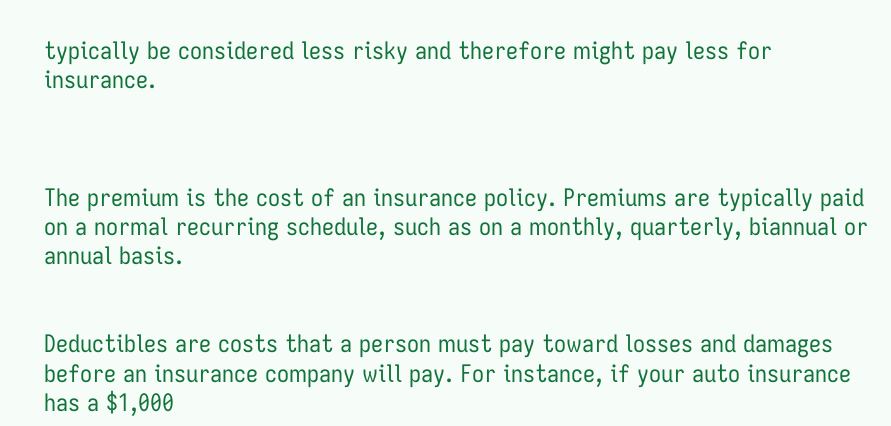typically be considered less risky and therefore might pay less for insurance.



The premium is the cost of an insurance policy. Premiums are typically paid on a normal recurring schedule, such as on a monthly, quarterly, biannual or annual basis.


Deductibles are costs that a person must pay toward losses and damages before an insurance company will pay. For instance, if your auto insurance has a $1,000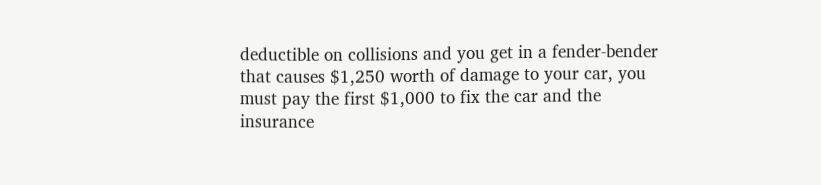deductible on collisions and you get in a fender-bender that causes $1,250 worth of damage to your car, you must pay the first $1,000 to fix the car and the insurance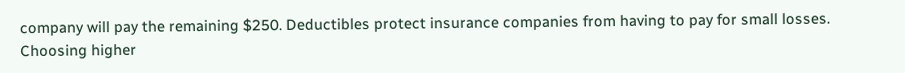company will pay the remaining $250. Deductibles protect insurance companies from having to pay for small losses. Choosing higher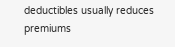deductibles usually reduces premiums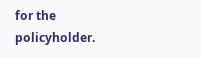for the policyholder.